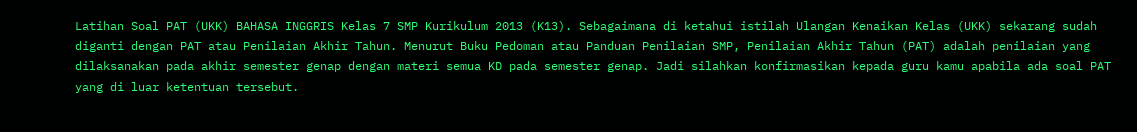Latihan Soal PAT (UKK) BAHASA INGGRIS Kelas 7 SMP Kurikulum 2013 (K13). Sebagaimana di ketahui istilah Ulangan Kenaikan Kelas (UKK) sekarang sudah diganti dengan PAT atau Penilaian Akhir Tahun. Menurut Buku Pedoman atau Panduan Penilaian SMP, Penilaian Akhir Tahun (PAT) adalah penilaian yang dilaksanakan pada akhir semester genap dengan materi semua KD pada semester genap. Jadi silahkan konfirmasikan kepada guru kamu apabila ada soal PAT yang di luar ketentuan tersebut.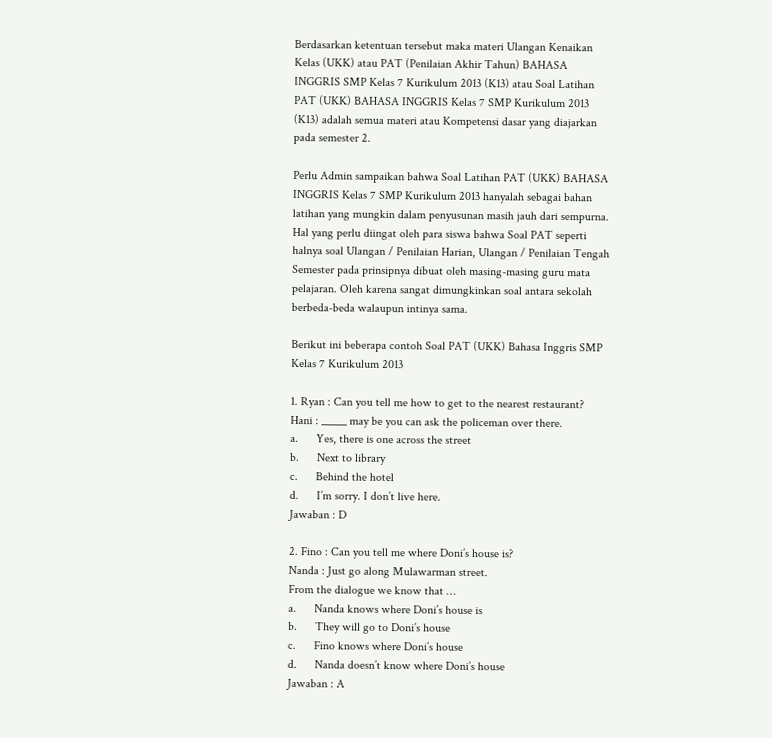Berdasarkan ketentuan tersebut maka materi Ulangan Kenaikan Kelas (UKK) atau PAT (Penilaian Akhir Tahun) BAHASA INGGRIS SMP Kelas 7 Kurikulum 2013 (K13) atau Soal Latihan PAT (UKK) BAHASA INGGRIS Kelas 7 SMP Kurikulum 2013 (K13) adalah semua materi atau Kompetensi dasar yang diajarkan pada semester 2.

Perlu Admin sampaikan bahwa Soal Latihan PAT (UKK) BAHASA INGGRIS Kelas 7 SMP Kurikulum 2013 hanyalah sebagai bahan latihan yang mungkin dalam penyusunan masih jauh dari sempurna. Hal yang perlu diingat oleh para siswa bahwa Soal PAT seperti halnya soal Ulangan / Penilaian Harian, Ulangan / Penilaian Tengah Semester pada prinsipnya dibuat oleh masing-masing guru mata pelajaran. Oleh karena sangat dimungkinkan soal antara sekolah berbeda-beda walaupun intinya sama.

Berikut ini beberapa contoh Soal PAT (UKK) Bahasa Inggris SMP Kelas 7 Kurikulum 2013

1. Ryan : Can you tell me how to get to the nearest restaurant?
Hani : _____ may be you can ask the policeman over there.
a.      Yes, there is one across the street
b.      Next to library
c.      Behind the hotel
d.      I’m sorry. I don’t live here.
Jawaban : D

2. Fino : Can you tell me where Doni’s house is?
Nanda : Just go along Mulawarman street.
From the dialogue we know that …
a.      Nanda knows where Doni’s house is
b.      They will go to Doni’s house
c.      Fino knows where Doni’s house
d.      Nanda doesn’t know where Doni’s house
Jawaban : A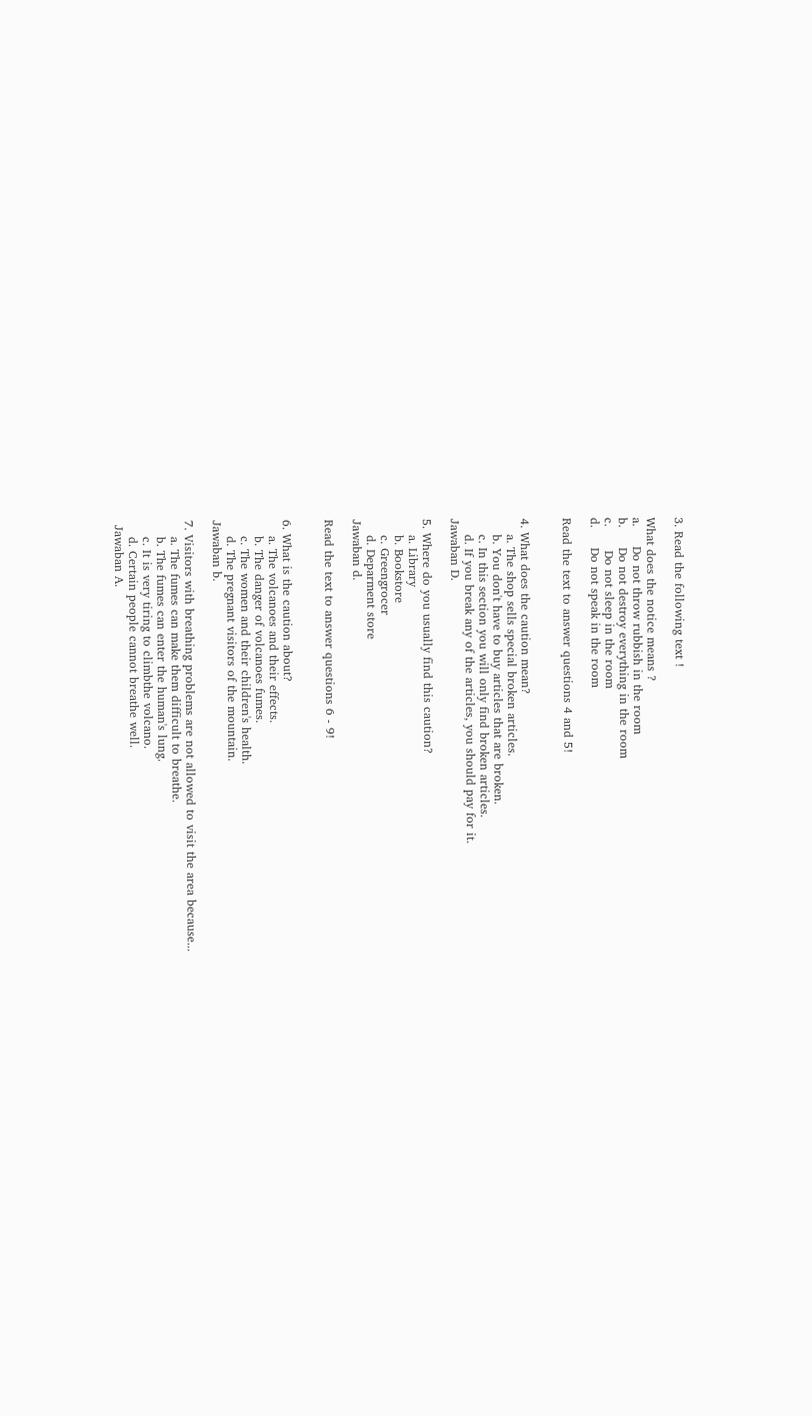3. Read the following text !

What does the notice means ?
a.     Do not throw rubbish in the room
b.     Do not destroy everything in the room
c.      Do not sleep in the room
d.     Do not speak in the room

Read the text to answer questions 4 and 5!


4. What does the caution mean?
    a. The shop sells special broken articles.
    b. You don't have to buy articles that are broken.
    c. In this section you will only find broken articles.
    d. If you break any of the articles, you should pay for it.
Jawaban D.

5. Where do you usually find this caution?
    a. Library
    b. Bookstore
    c. Greengrocer
    d. Deparment store
Jawaban d.

Read the text to answer questions 6 - 9!


6. What is the caution about?
    a. The volcanoes and their effects.
    b. The danger of volcanoes fumes.
    c. The women and their children's health.
    d. The pregnant visitors of the mountain.
Jawaban b.

7. Visitors with breathing problems are not allowed to visit the area because...
    a. The fumes can make them difficult to breathe.
    b. The fumes can enter the human's lung.
    c. It is very tiring to climbthe volcano.
    d. Certain people cannot breathe well.
 Jawaban A.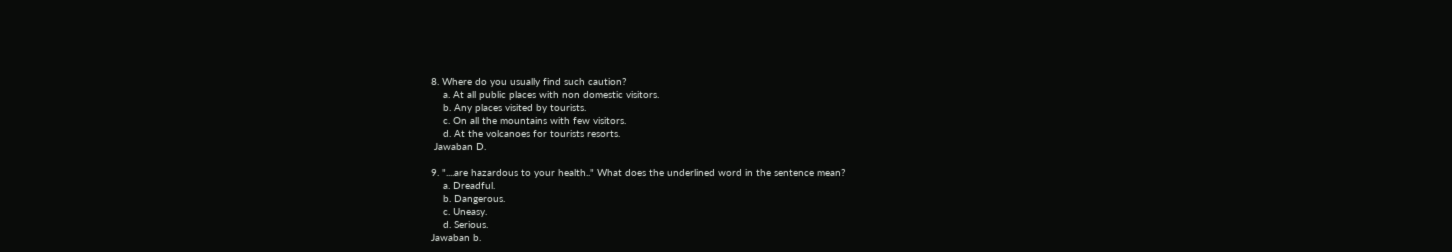8. Where do you usually find such caution?
    a. At all public places with non domestic visitors.
    b. Any places visited by tourists.
    c. On all the mountains with few visitors.
    d. At the volcanoes for tourists resorts.
 Jawaban D.

9. "....are hazardous to your health.." What does the underlined word in the sentence mean?
    a. Dreadful.
    b. Dangerous.
    c. Uneasy.
    d. Serious.
Jawaban b.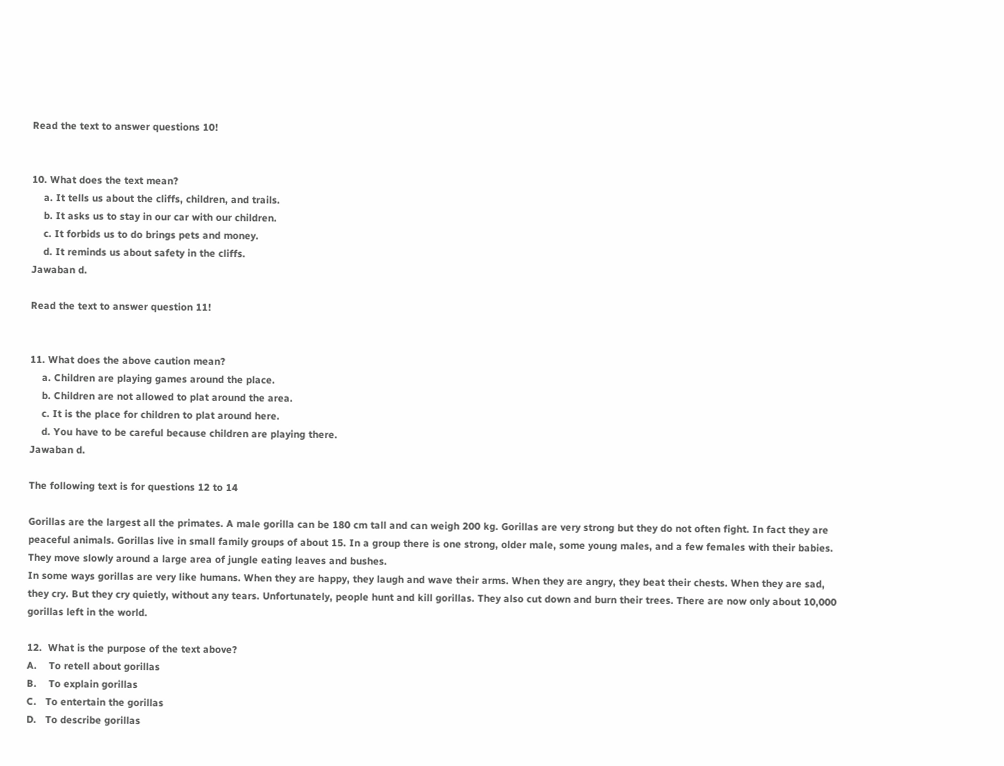Read the text to answer questions 10!


10. What does the text mean?
    a. It tells us about the cliffs, children, and trails.
    b. It asks us to stay in our car with our children.
    c. It forbids us to do brings pets and money.
    d. It reminds us about safety in the cliffs.
Jawaban d.

Read the text to answer question 11!


11. What does the above caution mean?
    a. Children are playing games around the place.
    b. Children are not allowed to plat around the area.
    c. It is the place for children to plat around here.
    d. You have to be careful because children are playing there.
Jawaban d.

The following text is for questions 12 to 14

Gorillas are the largest all the primates. A male gorilla can be 180 cm tall and can weigh 200 kg. Gorillas are very strong but they do not often fight. In fact they are peaceful animals. Gorillas live in small family groups of about 15. In a group there is one strong, older male, some young males, and a few females with their babies. They move slowly around a large area of jungle eating leaves and bushes.
In some ways gorillas are very like humans. When they are happy, they laugh and wave their arms. When they are angry, they beat their chests. When they are sad, they cry. But they cry quietly, without any tears. Unfortunately, people hunt and kill gorillas. They also cut down and burn their trees. There are now only about 10,000 gorillas left in the world.

12.  What is the purpose of the text above?
A.    To retell about gorillas
B.    To explain gorillas
C.   To entertain the gorillas
D.   To describe gorillas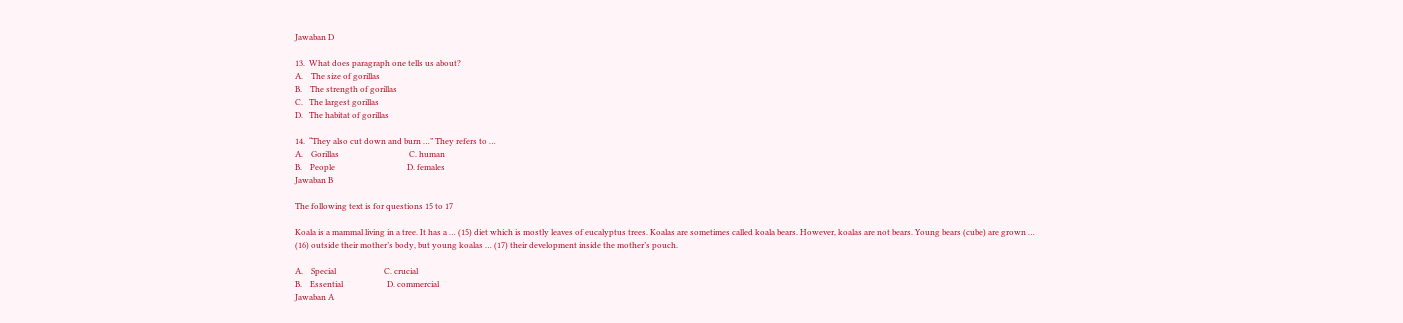Jawaban D

13.  What does paragraph one tells us about?
A.    The size of gorillas
B.    The strength of gorillas
C.   The largest gorillas
D.   The habitat of gorillas

14.  “They also cut down and burn …” They refers to …
A.    Gorillas                                   C. human
B.    People                                    D. females
Jawaban B

The following text is for questions 15 to 17

Koala is a mammal living in a tree. It has a … (15) diet which is mostly leaves of eucalyptus trees. Koalas are sometimes called koala bears. However, koalas are not bears. Young bears (cube) are grown … (16) outside their mother’s body, but young koalas … (17) their development inside the mother’s pouch.

A.    Special                        C. crucial
B.    Essential                      D. commercial
Jawaban A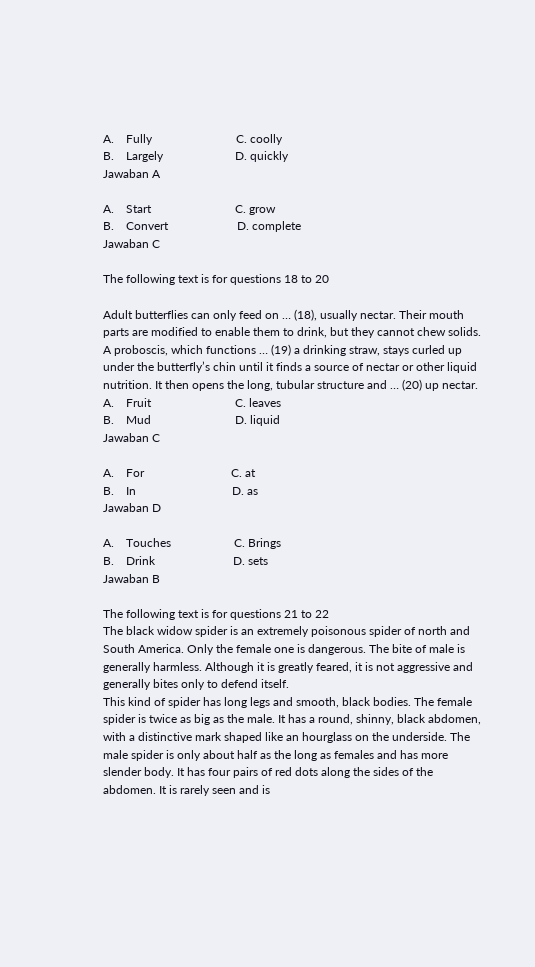A.    Fully                            C. coolly
B.    Largely                        D. quickly
Jawaban A

A.    Start                            C. grow
B.    Convert                       D. complete
Jawaban C

The following text is for questions 18 to 20

Adult butterflies can only feed on … (18), usually nectar. Their mouth parts are modified to enable them to drink, but they cannot chew solids. A proboscis, which functions … (19) a drinking straw, stays curled up under the butterfly’s chin until it finds a source of nectar or other liquid nutrition. It then opens the long, tubular structure and … (20) up nectar.
A.    Fruit                            C. leaves
B.    Mud                            D. liquid
Jawaban C

A.    For                             C. at
B.    In                                D. as
Jawaban D

A.    Touches                     C. Brings
B.    Drink                          D. sets
Jawaban B

The following text is for questions 21 to 22
The black widow spider is an extremely poisonous spider of north and South America. Only the female one is dangerous. The bite of male is generally harmless. Although it is greatly feared, it is not aggressive and generally bites only to defend itself.
This kind of spider has long legs and smooth, black bodies. The female spider is twice as big as the male. It has a round, shinny, black abdomen, with a distinctive mark shaped like an hourglass on the underside. The male spider is only about half as the long as females and has more slender body. It has four pairs of red dots along the sides of the abdomen. It is rarely seen and is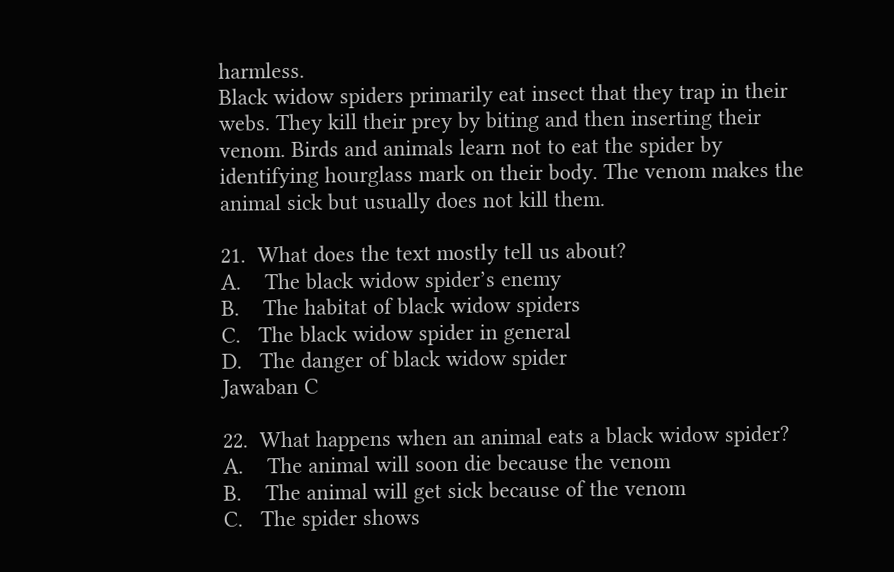harmless.
Black widow spiders primarily eat insect that they trap in their webs. They kill their prey by biting and then inserting their venom. Birds and animals learn not to eat the spider by identifying hourglass mark on their body. The venom makes the animal sick but usually does not kill them.

21.  What does the text mostly tell us about?
A.    The black widow spider’s enemy
B.    The habitat of black widow spiders
C.   The black widow spider in general
D.   The danger of black widow spider
Jawaban C

22.  What happens when an animal eats a black widow spider?
A.    The animal will soon die because the venom
B.    The animal will get sick because of the venom
C.   The spider shows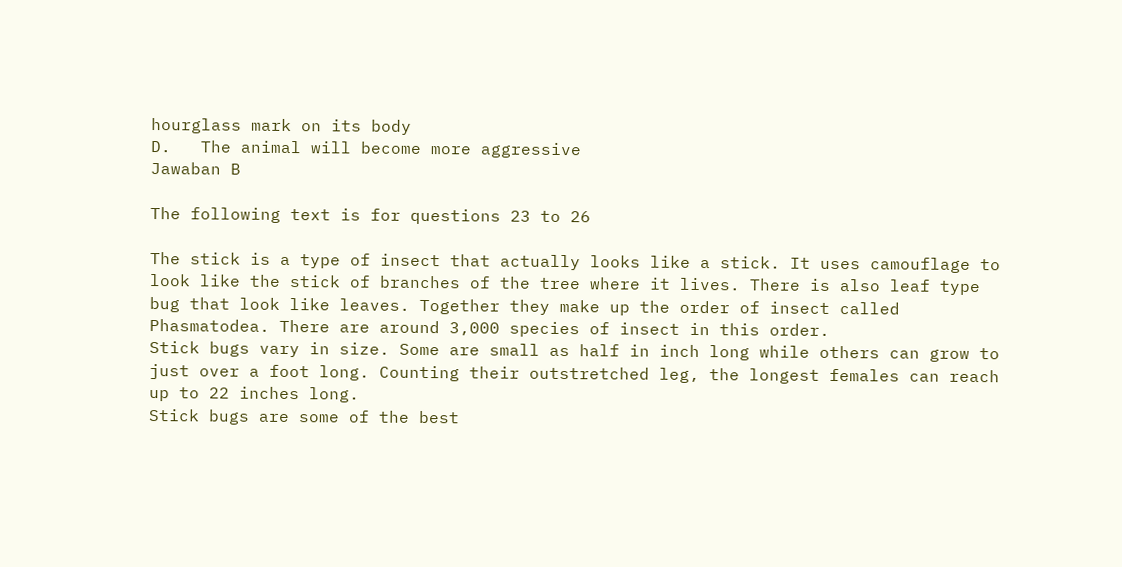hourglass mark on its body
D.   The animal will become more aggressive
Jawaban B

The following text is for questions 23 to 26

The stick is a type of insect that actually looks like a stick. It uses camouflage to look like the stick of branches of the tree where it lives. There is also leaf type bug that look like leaves. Together they make up the order of insect called Phasmatodea. There are around 3,000 species of insect in this order.
Stick bugs vary in size. Some are small as half in inch long while others can grow to just over a foot long. Counting their outstretched leg, the longest females can reach up to 22 inches long.
Stick bugs are some of the best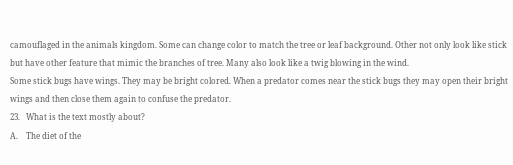camouflaged in the animals kingdom. Some can change color to match the tree or leaf background. Other not only look like stick but have other feature that mimic the branches of tree. Many also look like a twig blowing in the wind.
Some stick bugs have wings. They may be bright colored. When a predator comes near the stick bugs they may open their bright wings and then close them again to confuse the predator.
23.   What is the text mostly about?
A.    The diet of the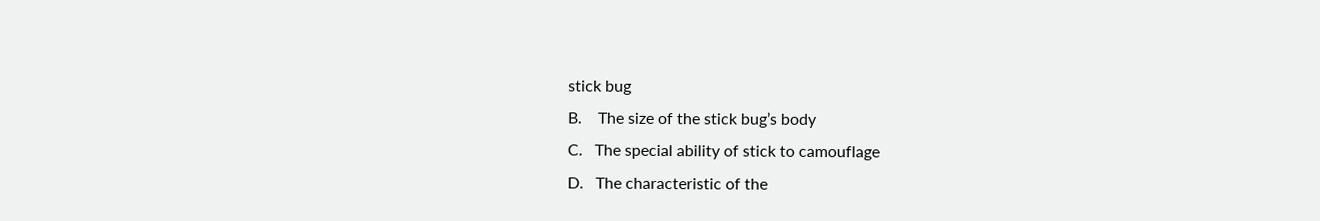stick bug
B.    The size of the stick bug’s body
C.   The special ability of stick to camouflage
D.   The characteristic of the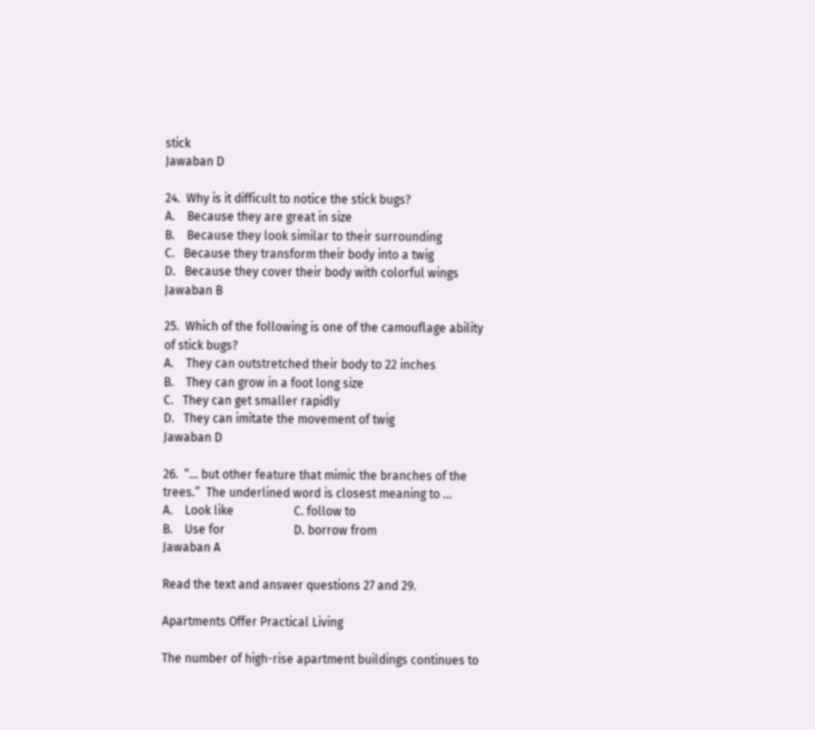stick
Jawaban D

24.  Why is it difficult to notice the stick bugs?
A.    Because they are great in size
B.    Because they look similar to their surrounding
C.   Because they transform their body into a twig
D.   Because they cover their body with colorful wings
Jawaban B

25.  Which of the following is one of the camouflage ability of stick bugs?
A.    They can outstretched their body to 22 inches
B.    They can grow in a foot long size
C.   They can get smaller rapidly
D.   They can imitate the movement of twig
Jawaban D

26.  “… but other feature that mimic the branches of the trees.”  The underlined word is closest meaning to …
A.    Look like                    C. follow to
B.    Use for                       D. borrow from
Jawaban A

Read the text and answer questions 27 and 29.

Apartments Offer Practical Living

The number of high-rise apartment buildings continues to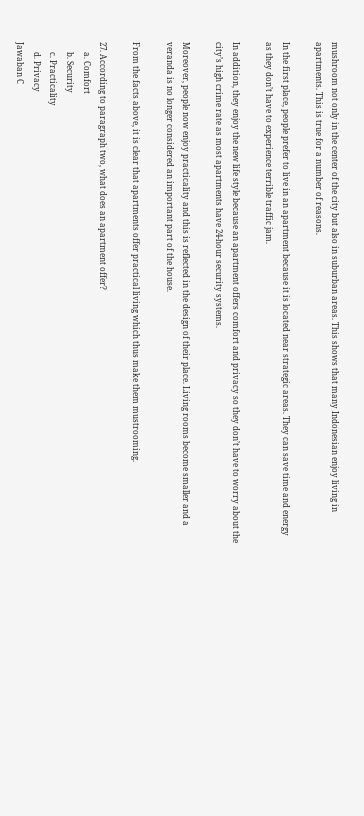mushroom not only in the center of the city but also in suburban areas. This shows that many Indonesian enjoy living in apartments. This is true for a number of reasons.

In the first place, people prefer to live in an apartment because it is located near strategic areas. They can save time and energy as they don’t have to experience terrible traffic jam.

In addition, they enjoy the new life style because an apartment offers comfort and privacy so they don’t have to worry about the city’s high crime rate as most apartments have 24-hour security systems.

Moreover, people now enjoy practicality and this is reflected in the design of their place. Living rooms become smaller and a veranda is no longer considered an important part of the house.

From the facts above, it is clear that apartments offer practical living which thus make them mustrooming.

27. According to paragraph two, what does an apartment offer?
     a. Comfort
     b. Security
     c. Practicality
     d. Privacy
Jawaban C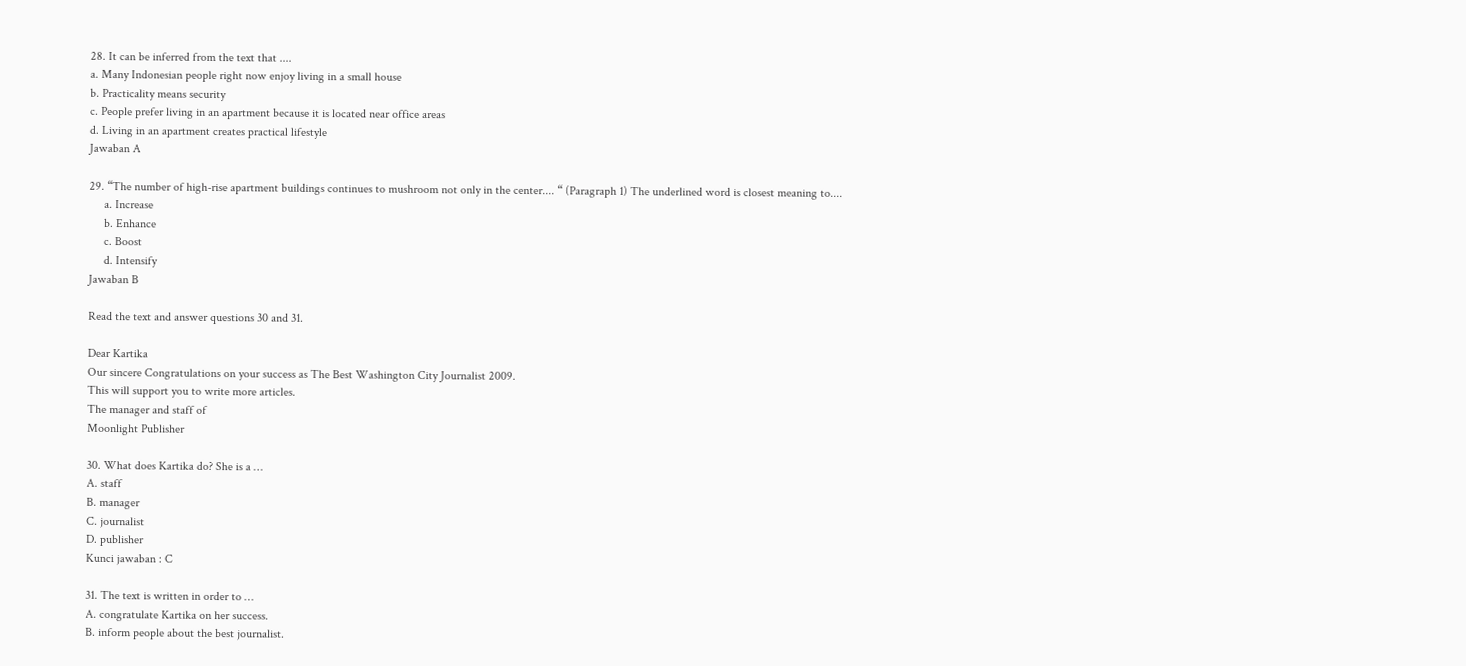28. It can be inferred from the text that ....
a. Many Indonesian people right now enjoy living in a small house
b. Practicality means security
c. People prefer living in an apartment because it is located near office areas
d. Living in an apartment creates practical lifestyle
Jawaban A

29. “The number of high-rise apartment buildings continues to mushroom not only in the center.... “ (Paragraph 1) The underlined word is closest meaning to....
     a. Increase
     b. Enhance
     c. Boost
     d. Intensify
Jawaban B

Read the text and answer questions 30 and 31.

Dear Kartika
Our sincere Congratulations on your success as The Best Washington City Journalist 2009.
This will support you to write more articles.
The manager and staff of
Moonlight Publisher

30. What does Kartika do? She is a …
A. staff
B. manager
C. journalist
D. publisher
Kunci jawaban : C

31. The text is written in order to …
A. congratulate Kartika on her success.
B. inform people about the best journalist.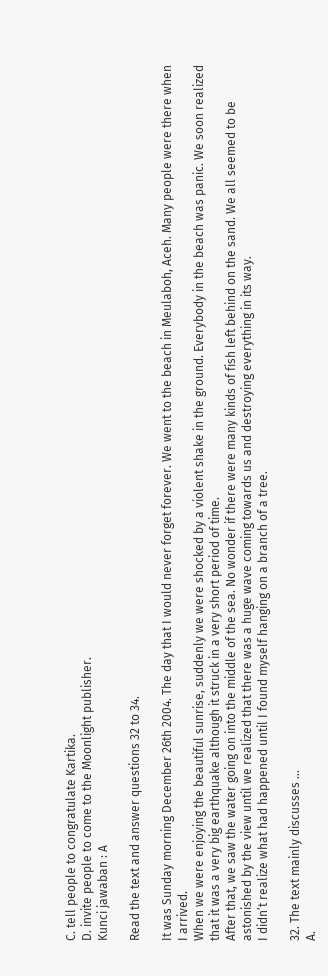C. tell people to congratulate Kartika.
D. invite people to come to the Moonlight publisher.
Kunci jawaban : A

Read the text and answer questions 32 to 34.

It was Sunday morning December 26th 2004. The day that I would never forget forever. We went to the beach in Meulaboh, Aceh. Many people were there when I arrived.
When we were enjoying the beautiful sunrise, suddenly we were shocked by a violent shake in the ground. Everybody in the beach was panic. We soon realized that it was a very big earthquake although it struck in a very short period of time.
After that, we saw the water going on into the middle of the sea. No wonder if there were many kinds of fish left behind on the sand. We all seemed to be astonished by the view until we realized that there was a huge wave coming towards us and destroying everything in its way.
I didn’t realize what had happened until I found myself hanging on a branch of a tree.

32. The text mainly discusses …
A.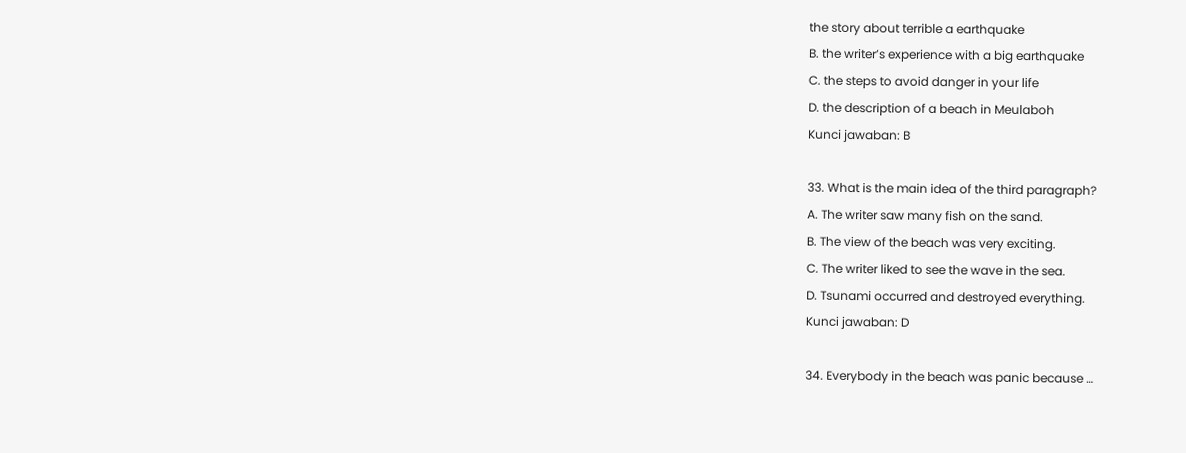the story about terrible a earthquake
B. the writer’s experience with a big earthquake
C. the steps to avoid danger in your life
D. the description of a beach in Meulaboh
Kunci jawaban: B

33. What is the main idea of the third paragraph?
A. The writer saw many fish on the sand.
B. The view of the beach was very exciting.
C. The writer liked to see the wave in the sea.
D. Tsunami occurred and destroyed everything.
Kunci jawaban: D

34. Everybody in the beach was panic because …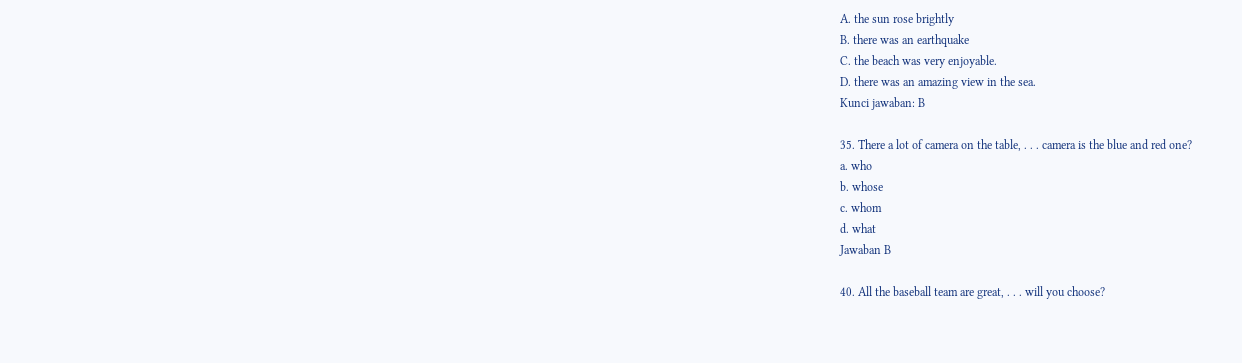A. the sun rose brightly
B. there was an earthquake
C. the beach was very enjoyable.
D. there was an amazing view in the sea.
Kunci jawaban: B

35. There a lot of camera on the table, . . . camera is the blue and red one?
a. who
b. whose
c. whom
d. what
Jawaban B

40. All the baseball team are great, . . . will you choose?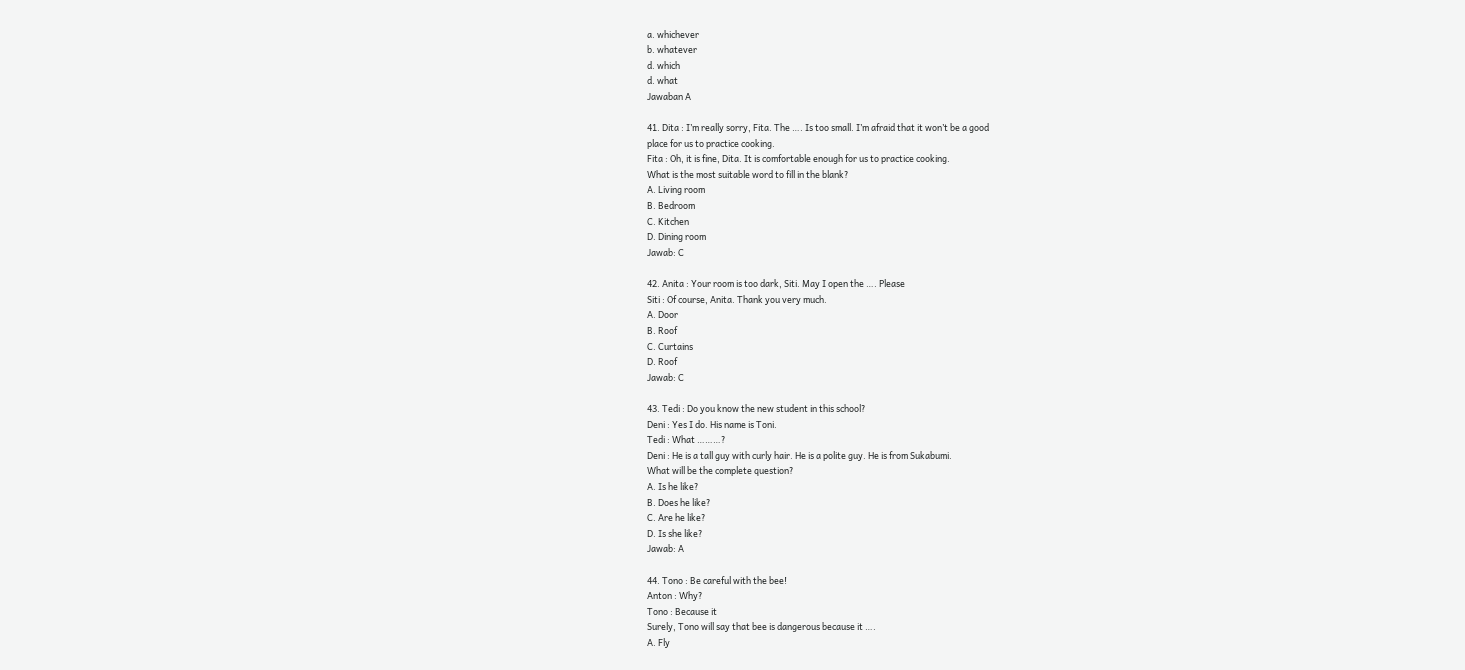a. whichever
b. whatever
d. which
d. what
Jawaban A

41. Dita : I’m really sorry, Fita. The …. Is too small. I’m afraid that it won’t be a good
place for us to practice cooking.
Fita : Oh, it is fine, Dita. It is comfortable enough for us to practice cooking.
What is the most suitable word to fill in the blank?
A. Living room
B. Bedroom
C. Kitchen
D. Dining room
Jawab: C

42. Anita : Your room is too dark, Siti. May I open the …. Please
Siti : Of course, Anita. Thank you very much.
A. Door
B. Roof
C. Curtains
D. Roof
Jawab: C

43. Tedi : Do you know the new student in this school?
Deni : Yes I do. His name is Toni.
Tedi : What ………?
Deni : He is a tall guy with curly hair. He is a polite guy. He is from Sukabumi.
What will be the complete question?
A. Is he like?
B. Does he like?
C. Are he like?
D. Is she like?
Jawab: A

44. Tono : Be careful with the bee!
Anton : Why?
Tono : Because it
Surely, Tono will say that bee is dangerous because it ….
A. Fly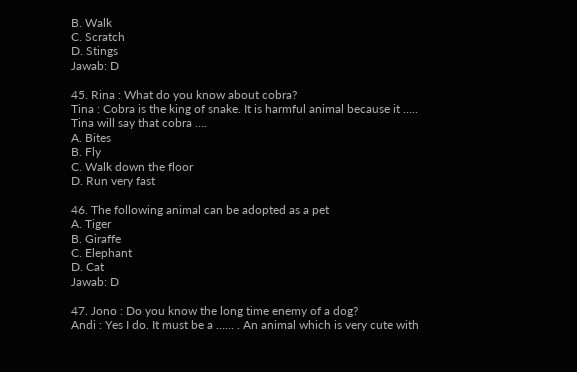B. Walk
C. Scratch
D. Stings
Jawab: D

45. Rina : What do you know about cobra?
Tina : Cobra is the king of snake. It is harmful animal because it …..
Tina will say that cobra ….
A. Bites
B. Fly
C. Walk down the floor
D. Run very fast

46. The following animal can be adopted as a pet
A. Tiger
B. Giraffe
C. Elephant
D. Cat
Jawab: D

47. Jono : Do you know the long time enemy of a dog?
Andi : Yes I do. It must be a …… . An animal which is very cute with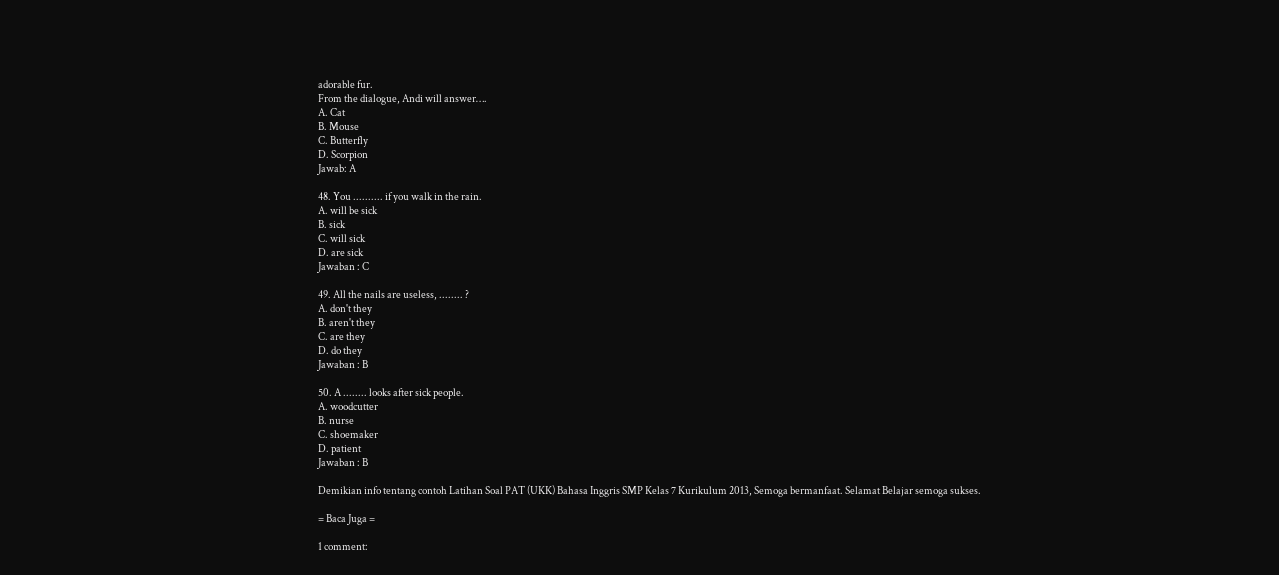adorable fur.
From the dialogue, Andi will answer….
A. Cat
B. Mouse
C. Butterfly
D. Scorpion
Jawab: A

48. You .......... if you walk in the rain.
A. will be sick
B. sick
C. will sick
D. are sick
Jawaban : C

49. All the nails are useless, ........ ?
A. don't they
B. aren't they
C. are they
D. do they
Jawaban : B

50. A ........ looks after sick people.
A. woodcutter
B. nurse
C. shoemaker
D. patient
Jawaban : B

Demikian info tentang contoh Latihan Soal PAT (UKK) Bahasa Inggris SMP Kelas 7 Kurikulum 2013, Semoga bermanfaat. Selamat Belajar semoga sukses.

= Baca Juga =

1 comment: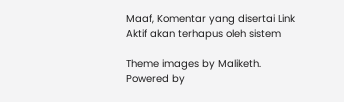Maaf, Komentar yang disertai Link Aktif akan terhapus oleh sistem

Theme images by Maliketh. Powered by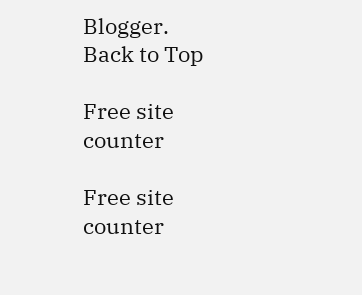Blogger.
Back to Top

Free site counter

Free site counter